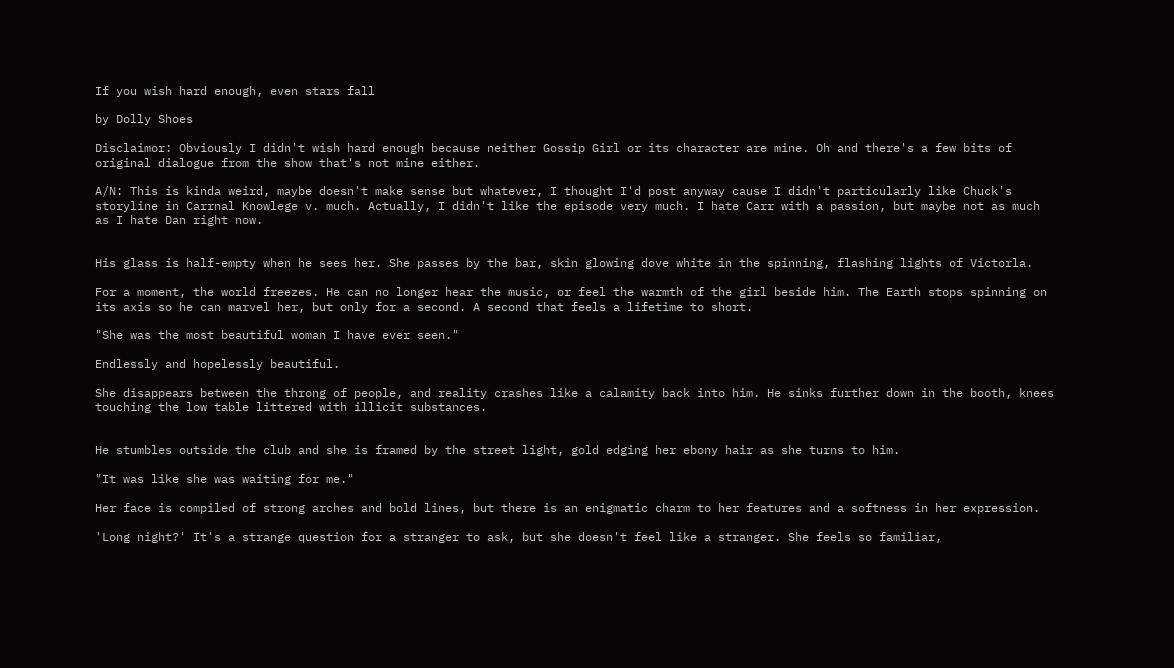If you wish hard enough, even stars fall

by Dolly Shoes

Disclaimor: Obviously I didn't wish hard enough because neither Gossip Girl or its character are mine. Oh and there's a few bits of original dialogue from the show that's not mine either.

A/N: This is kinda weird, maybe doesn't make sense but whatever, I thought I'd post anyway cause I didn't particularly like Chuck's storyline in Carrnal Knowlege v. much. Actually, I didn't like the episode very much. I hate Carr with a passion, but maybe not as much as I hate Dan right now.


His glass is half-empty when he sees her. She passes by the bar, skin glowing dove white in the spinning, flashing lights of Victorla.

For a moment, the world freezes. He can no longer hear the music, or feel the warmth of the girl beside him. The Earth stops spinning on its axis so he can marvel her, but only for a second. A second that feels a lifetime to short.

"She was the most beautiful woman I have ever seen."

Endlessly and hopelessly beautiful.

She disappears between the throng of people, and reality crashes like a calamity back into him. He sinks further down in the booth, knees touching the low table littered with illicit substances.


He stumbles outside the club and she is framed by the street light, gold edging her ebony hair as she turns to him.

"It was like she was waiting for me."

Her face is compiled of strong arches and bold lines, but there is an enigmatic charm to her features and a softness in her expression.

'Long night?' It's a strange question for a stranger to ask, but she doesn't feel like a stranger. She feels so familiar,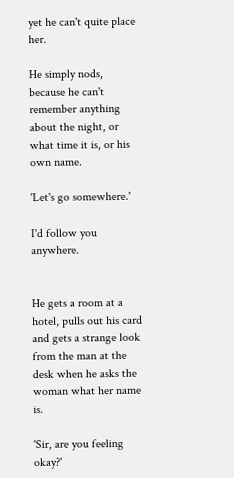yet he can't quite place her.

He simply nods, because he can't remember anything about the night, or what time it is, or his own name.

'Let's go somewhere.'

I'd follow you anywhere.


He gets a room at a hotel, pulls out his card and gets a strange look from the man at the desk when he asks the woman what her name is.

'Sir, are you feeling okay?'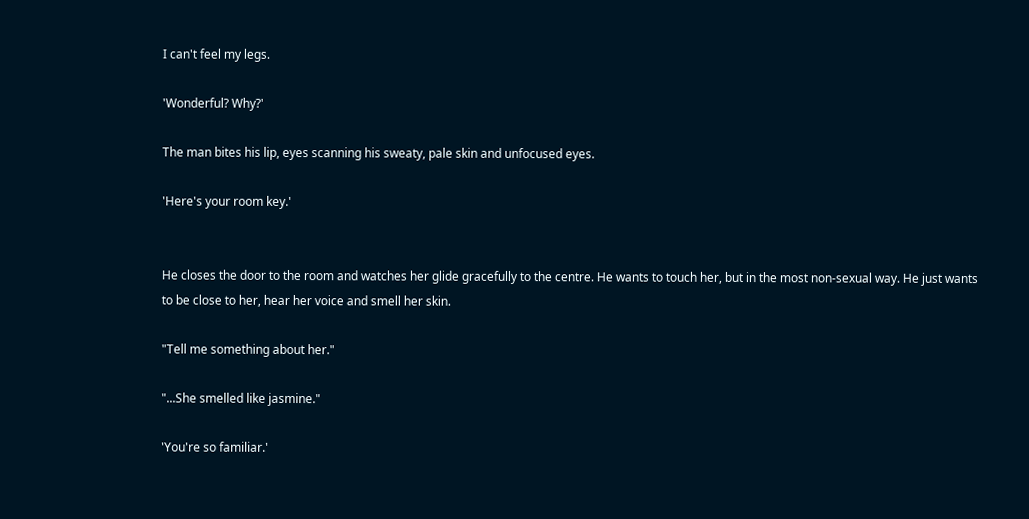I can't feel my legs.

'Wonderful? Why?'

The man bites his lip, eyes scanning his sweaty, pale skin and unfocused eyes.

'Here's your room key.'


He closes the door to the room and watches her glide gracefully to the centre. He wants to touch her, but in the most non-sexual way. He just wants to be close to her, hear her voice and smell her skin.

"Tell me something about her."

"...She smelled like jasmine."

'You're so familiar.'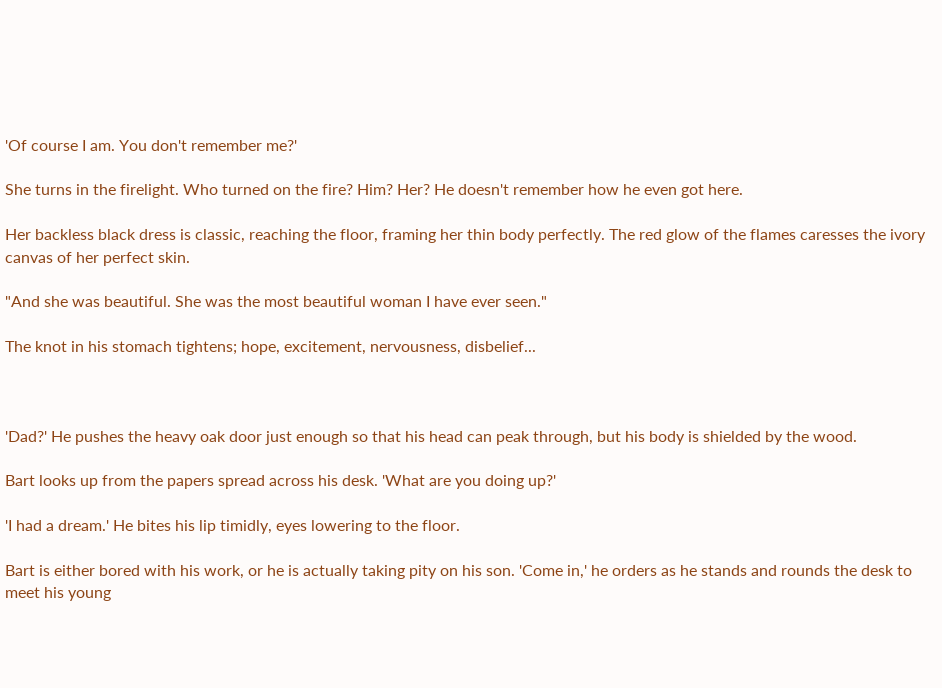'Of course I am. You don't remember me?'

She turns in the firelight. Who turned on the fire? Him? Her? He doesn't remember how he even got here.

Her backless black dress is classic, reaching the floor, framing her thin body perfectly. The red glow of the flames caresses the ivory canvas of her perfect skin.

"And she was beautiful. She was the most beautiful woman I have ever seen."

The knot in his stomach tightens; hope, excitement, nervousness, disbelief...



'Dad?' He pushes the heavy oak door just enough so that his head can peak through, but his body is shielded by the wood.

Bart looks up from the papers spread across his desk. 'What are you doing up?'

'I had a dream.' He bites his lip timidly, eyes lowering to the floor.

Bart is either bored with his work, or he is actually taking pity on his son. 'Come in,' he orders as he stands and rounds the desk to meet his young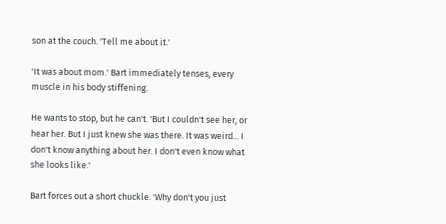son at the couch. 'Tell me about it.'

'It was about mom.' Bart immediately tenses, every muscle in his body stiffening.

He wants to stop, but he can't. 'But I couldn't see her, or hear her. But I just knew she was there. It was weird... I don't know anything about her. I don't even know what she looks like.'

Bart forces out a short chuckle. 'Why don't you just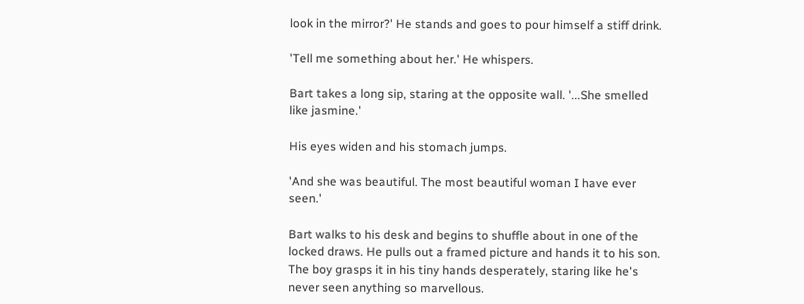look in the mirror?' He stands and goes to pour himself a stiff drink.

'Tell me something about her.' He whispers.

Bart takes a long sip, staring at the opposite wall. '...She smelled like jasmine.'

His eyes widen and his stomach jumps.

'And she was beautiful. The most beautiful woman I have ever seen.'

Bart walks to his desk and begins to shuffle about in one of the locked draws. He pulls out a framed picture and hands it to his son. The boy grasps it in his tiny hands desperately, staring like he's never seen anything so marvellous.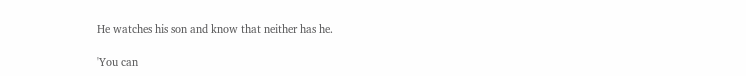He watches his son and know that neither has he.

'You can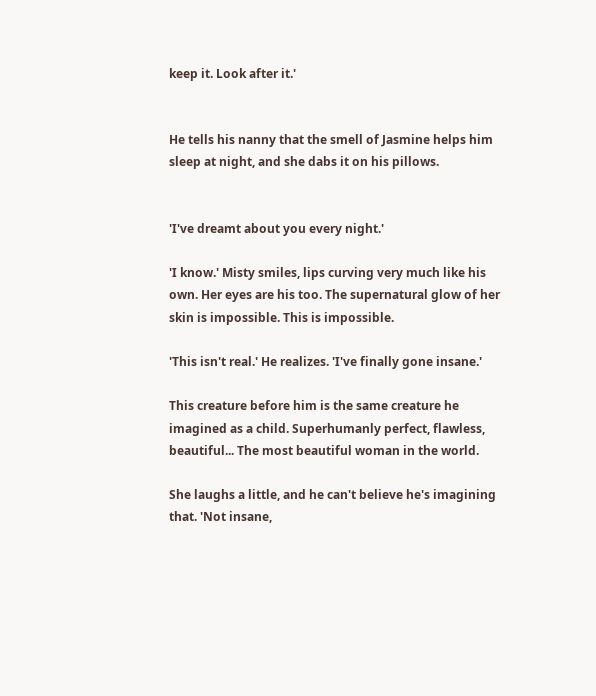keep it. Look after it.'


He tells his nanny that the smell of Jasmine helps him sleep at night, and she dabs it on his pillows.


'I've dreamt about you every night.'

'I know.' Misty smiles, lips curving very much like his own. Her eyes are his too. The supernatural glow of her skin is impossible. This is impossible.

'This isn't real.' He realizes. 'I've finally gone insane.'

This creature before him is the same creature he imagined as a child. Superhumanly perfect, flawless, beautiful... The most beautiful woman in the world.

She laughs a little, and he can't believe he's imagining that. 'Not insane,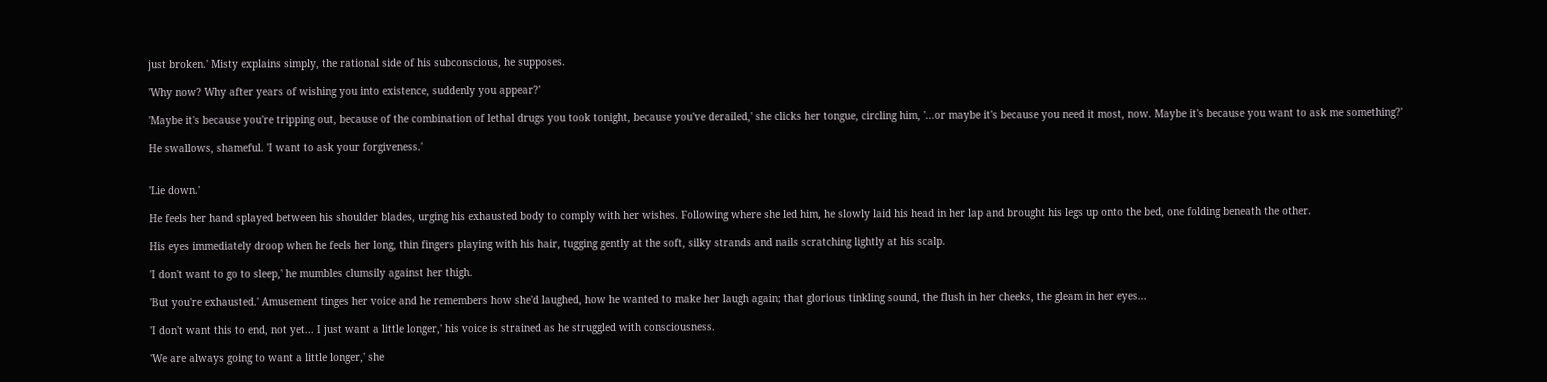just broken.' Misty explains simply, the rational side of his subconscious, he supposes.

'Why now? Why after years of wishing you into existence, suddenly you appear?'

'Maybe it's because you're tripping out, because of the combination of lethal drugs you took tonight, because you've derailed,' she clicks her tongue, circling him, '...or maybe it's because you need it most, now. Maybe it's because you want to ask me something?'

He swallows, shameful. 'I want to ask your forgiveness.'


'Lie down.'

He feels her hand splayed between his shoulder blades, urging his exhausted body to comply with her wishes. Following where she led him, he slowly laid his head in her lap and brought his legs up onto the bed, one folding beneath the other.

His eyes immediately droop when he feels her long, thin fingers playing with his hair, tugging gently at the soft, silky strands and nails scratching lightly at his scalp.

'I don't want to go to sleep,' he mumbles clumsily against her thigh.

'But you're exhausted.' Amusement tinges her voice and he remembers how she'd laughed, how he wanted to make her laugh again; that glorious tinkling sound, the flush in her cheeks, the gleam in her eyes...

'I don't want this to end, not yet... I just want a little longer,' his voice is strained as he struggled with consciousness.

'We are always going to want a little longer,' she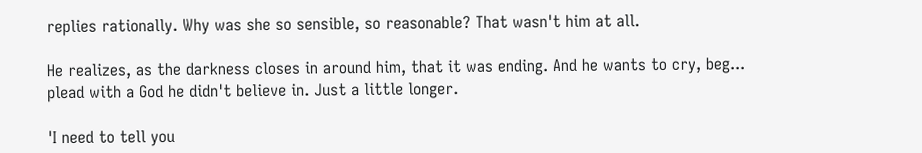replies rationally. Why was she so sensible, so reasonable? That wasn't him at all.

He realizes, as the darkness closes in around him, that it was ending. And he wants to cry, beg... plead with a God he didn't believe in. Just a little longer.

'I need to tell you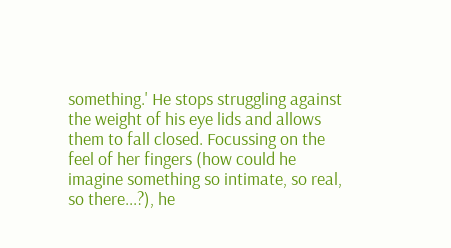something.' He stops struggling against the weight of his eye lids and allows them to fall closed. Focussing on the feel of her fingers (how could he imagine something so intimate, so real, so there...?), he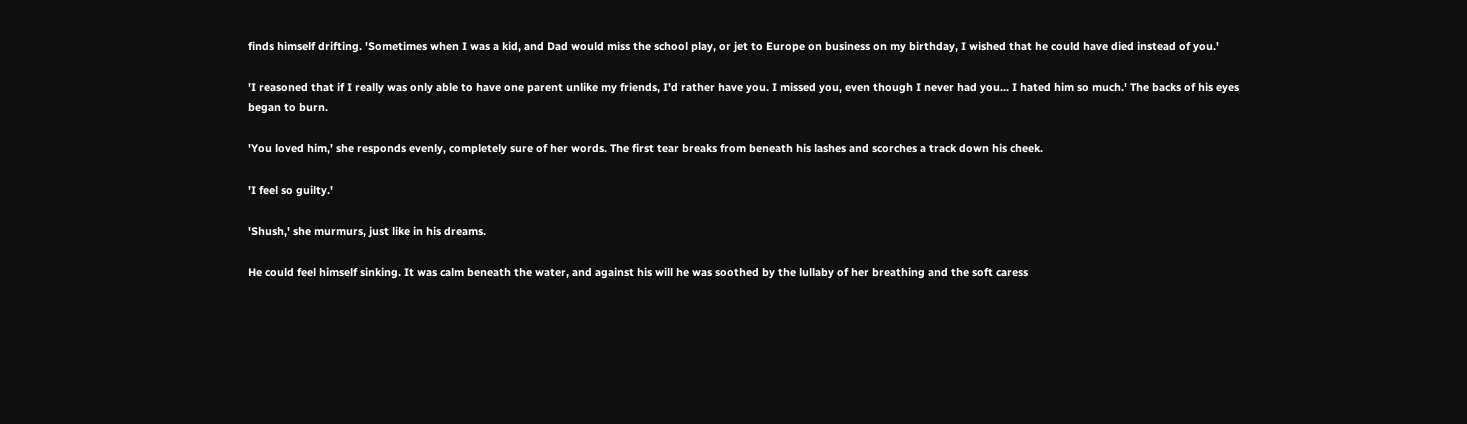finds himself drifting. 'Sometimes when I was a kid, and Dad would miss the school play, or jet to Europe on business on my birthday, I wished that he could have died instead of you.'

'I reasoned that if I really was only able to have one parent unlike my friends, I'd rather have you. I missed you, even though I never had you... I hated him so much.' The backs of his eyes began to burn.

'You loved him,' she responds evenly, completely sure of her words. The first tear breaks from beneath his lashes and scorches a track down his cheek.

'I feel so guilty.'

'Shush,' she murmurs, just like in his dreams.

He could feel himself sinking. It was calm beneath the water, and against his will he was soothed by the lullaby of her breathing and the soft caress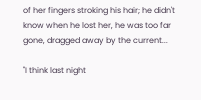of her fingers stroking his hair; he didn't know when he lost her, he was too far gone, dragged away by the current...

"I think last night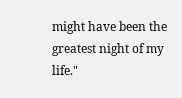might have been the greatest night of my life."